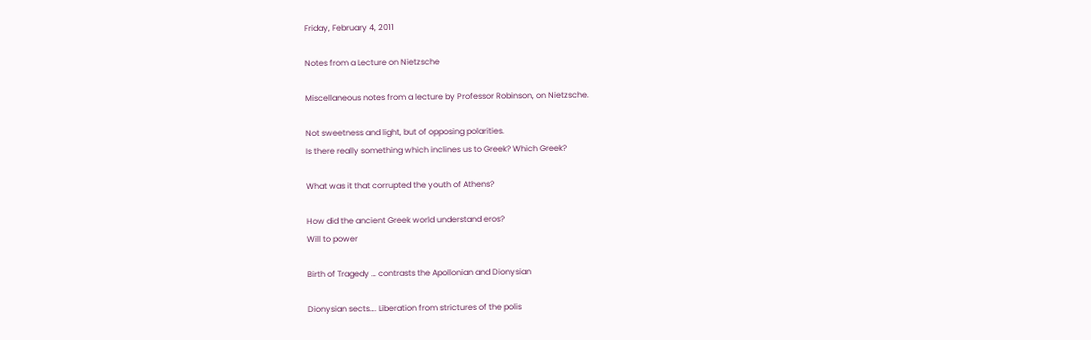Friday, February 4, 2011

Notes from a Lecture on Nietzsche

Miscellaneous notes from a lecture by Professor Robinson, on Nietzsche.

Not sweetness and light, but of opposing polarities.
Is there really something which inclines us to Greek? Which Greek?

What was it that corrupted the youth of Athens?

How did the ancient Greek world understand eros?
Will to power

Birth of Tragedy … contrasts the Apollonian and Dionysian

Dionysian sects…. Liberation from strictures of the polis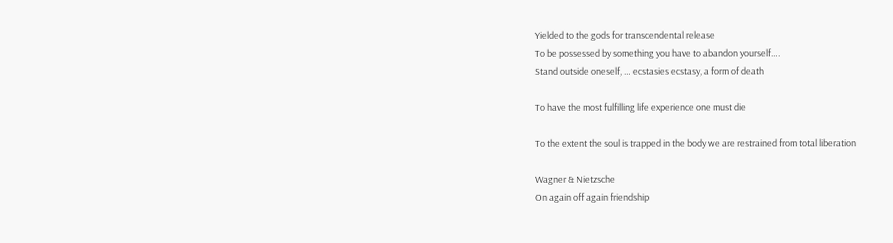Yielded to the gods for transcendental release
To be possessed by something you have to abandon yourself….
Stand outside oneself, … ecstasies ecstasy, a form of death

To have the most fulfilling life experience one must die

To the extent the soul is trapped in the body we are restrained from total liberation

Wagner & Nietzsche
On again off again friendship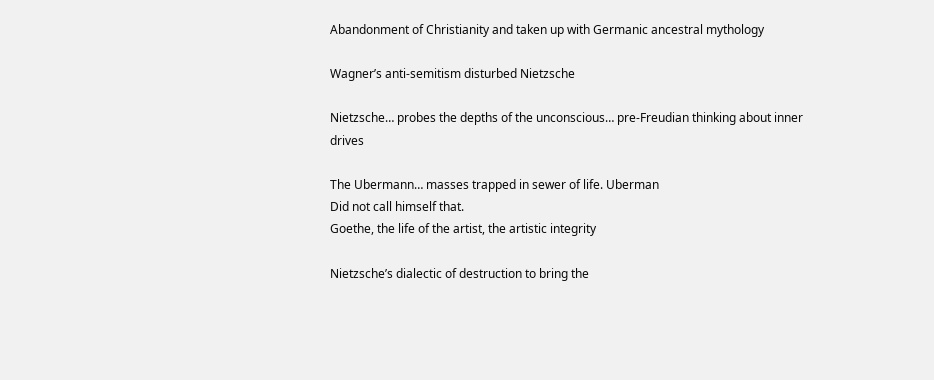Abandonment of Christianity and taken up with Germanic ancestral mythology

Wagner’s anti-semitism disturbed Nietzsche

Nietzsche… probes the depths of the unconscious… pre-Freudian thinking about inner drives

The Ubermann… masses trapped in sewer of life. Uberman
Did not call himself that.
Goethe, the life of the artist, the artistic integrity

Nietzsche’s dialectic of destruction to bring the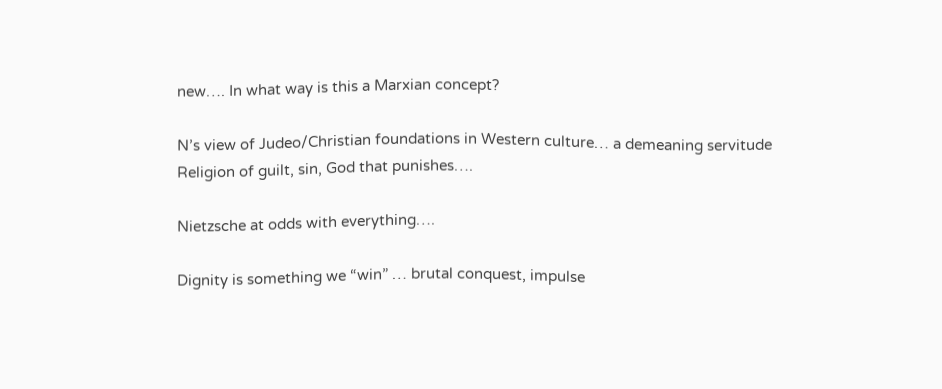new…. In what way is this a Marxian concept?

N’s view of Judeo/Christian foundations in Western culture… a demeaning servitude
Religion of guilt, sin, God that punishes….

Nietzsche at odds with everything….

Dignity is something we “win” … brutal conquest, impulse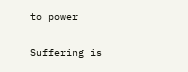to power

Suffering is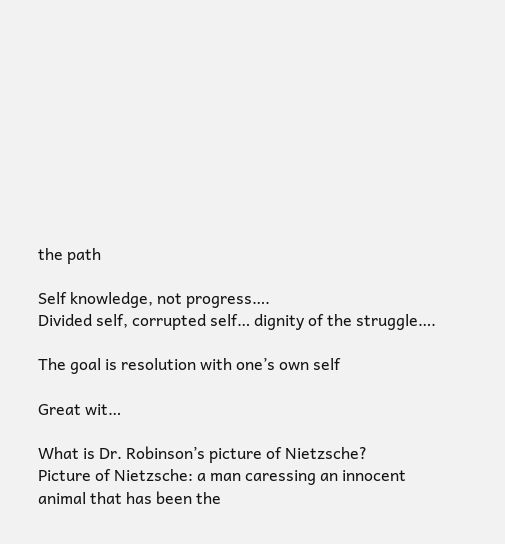the path

Self knowledge, not progress….
Divided self, corrupted self… dignity of the struggle….

The goal is resolution with one’s own self

Great wit…

What is Dr. Robinson’s picture of Nietzsche?
Picture of Nietzsche: a man caressing an innocent animal that has been the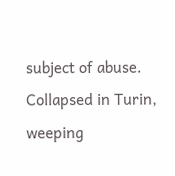subject of abuse.
Collapsed in Turin, weeping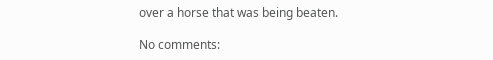over a horse that was being beaten.

No comments: